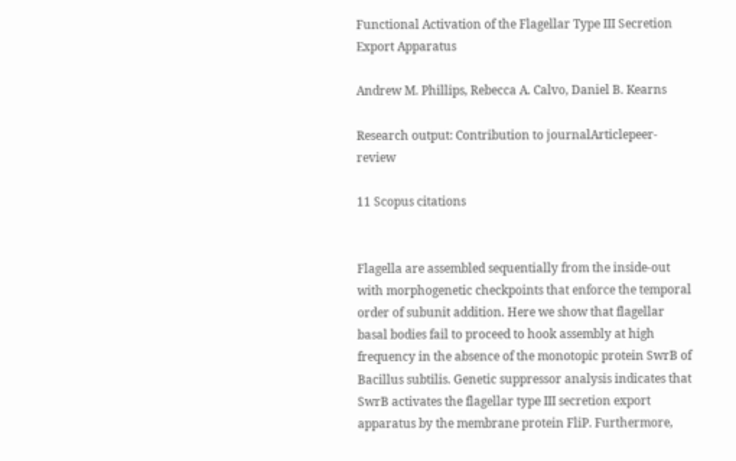Functional Activation of the Flagellar Type III Secretion Export Apparatus

Andrew M. Phillips, Rebecca A. Calvo, Daniel B. Kearns

Research output: Contribution to journalArticlepeer-review

11 Scopus citations


Flagella are assembled sequentially from the inside-out with morphogenetic checkpoints that enforce the temporal order of subunit addition. Here we show that flagellar basal bodies fail to proceed to hook assembly at high frequency in the absence of the monotopic protein SwrB of Bacillus subtilis. Genetic suppressor analysis indicates that SwrB activates the flagellar type III secretion export apparatus by the membrane protein FliP. Furthermore,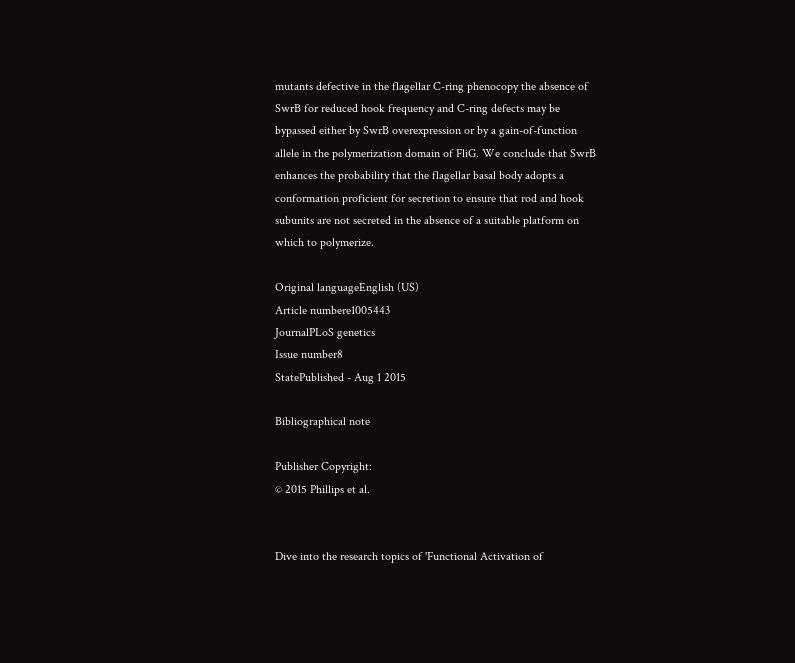mutants defective in the flagellar C-ring phenocopy the absence of SwrB for reduced hook frequency and C-ring defects may be bypassed either by SwrB overexpression or by a gain-of-function allele in the polymerization domain of FliG. We conclude that SwrB enhances the probability that the flagellar basal body adopts a conformation proficient for secretion to ensure that rod and hook subunits are not secreted in the absence of a suitable platform on which to polymerize.

Original languageEnglish (US)
Article numbere1005443
JournalPLoS genetics
Issue number8
StatePublished - Aug 1 2015

Bibliographical note

Publisher Copyright:
© 2015 Phillips et al.


Dive into the research topics of 'Functional Activation of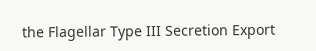the Flagellar Type III Secretion Export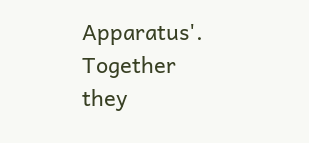Apparatus'. Together they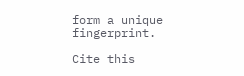form a unique fingerprint.

Cite this